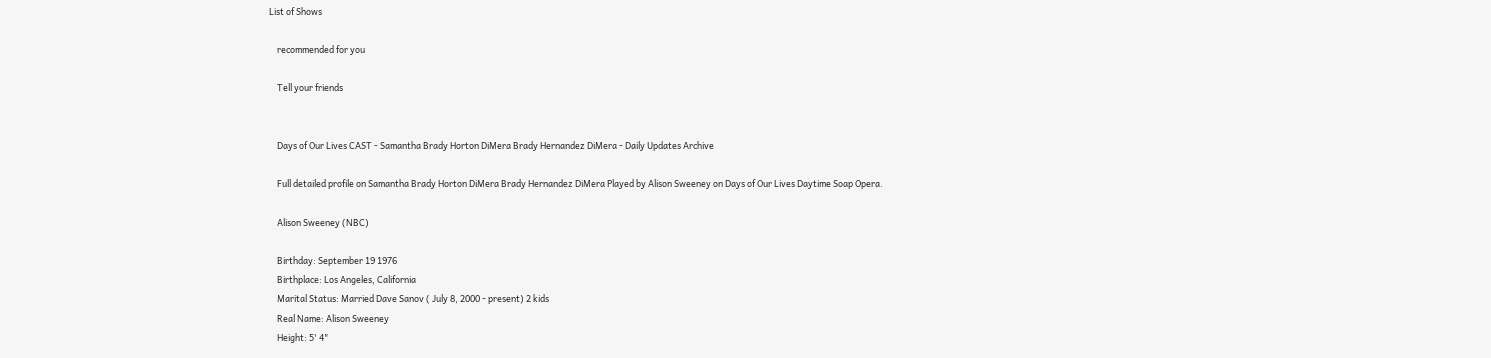List of Shows

    recommended for you

    Tell your friends


    Days of Our Lives CAST - Samantha Brady Horton DiMera Brady Hernandez DiMera - Daily Updates Archive

    Full detailed profile on Samantha Brady Horton DiMera Brady Hernandez DiMera Played by Alison Sweeney on Days of Our Lives Daytime Soap Opera.

    Alison Sweeney (NBC)

    Birthday: September 19 1976
    Birthplace: Los Angeles, California
    Marital Status: Married Dave Sanov ( July 8, 2000 - present) 2 kids
    Real Name: Alison Sweeney
    Height: 5' 4"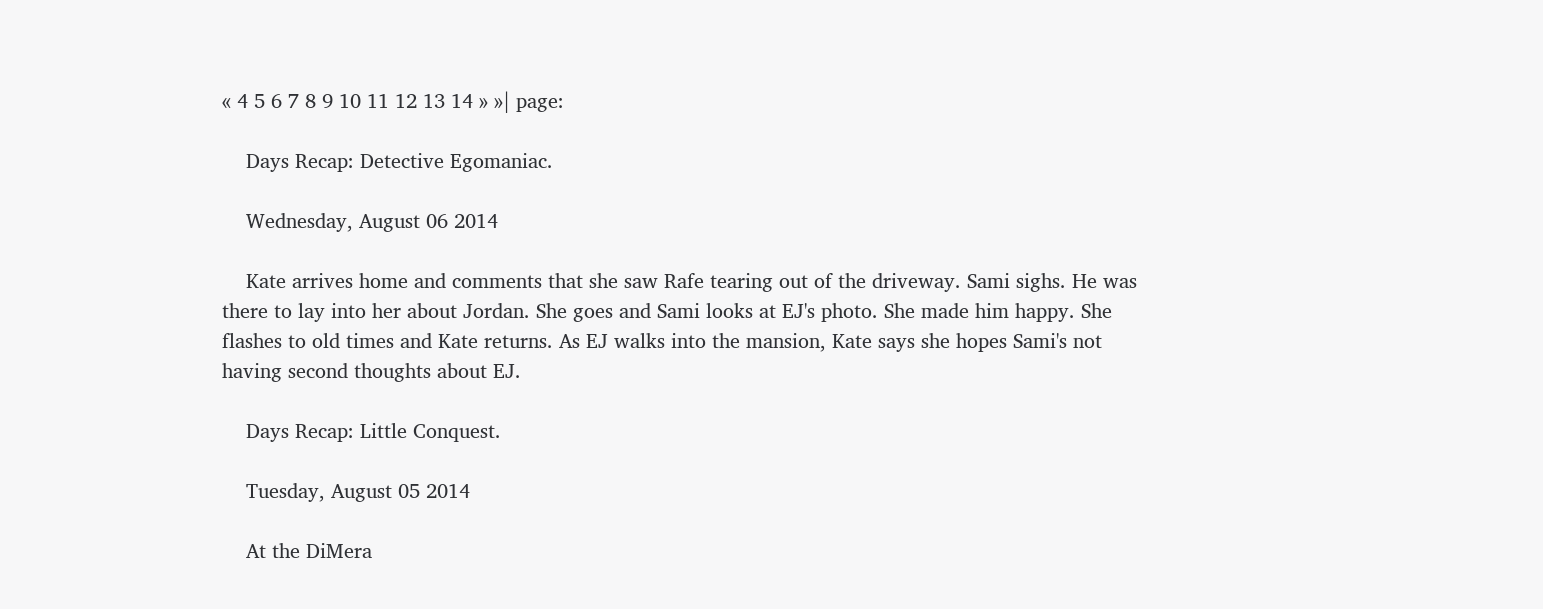« 4 5 6 7 8 9 10 11 12 13 14 » »| page:

    Days Recap: Detective Egomaniac.

    Wednesday, August 06 2014

    Kate arrives home and comments that she saw Rafe tearing out of the driveway. Sami sighs. He was there to lay into her about Jordan. She goes and Sami looks at EJ's photo. She made him happy. She flashes to old times and Kate returns. As EJ walks into the mansion, Kate says she hopes Sami's not having second thoughts about EJ.

    Days Recap: Little Conquest.

    Tuesday, August 05 2014

    At the DiMera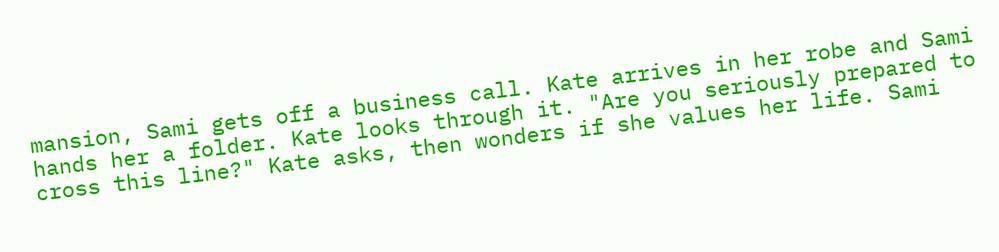mansion, Sami gets off a business call. Kate arrives in her robe and Sami hands her a folder. Kate looks through it. "Are you seriously prepared to cross this line?" Kate asks, then wonders if she values her life. Sami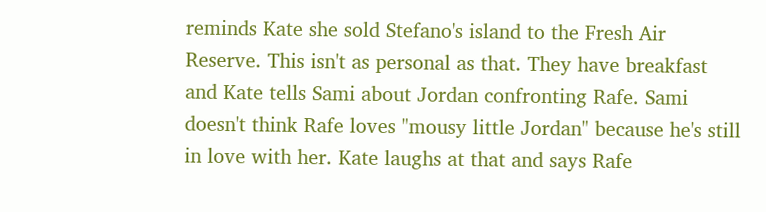reminds Kate she sold Stefano's island to the Fresh Air Reserve. This isn't as personal as that. They have breakfast and Kate tells Sami about Jordan confronting Rafe. Sami doesn't think Rafe loves "mousy little Jordan" because he's still in love with her. Kate laughs at that and says Rafe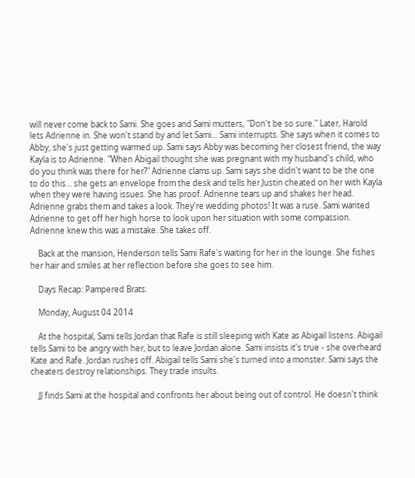will never come back to Sami. She goes and Sami mutters, "Don't be so sure." Later, Harold lets Adrienne in. She won't stand by and let Sami... Sami interrupts. She says when it comes to Abby, she's just getting warmed up. Sami says Abby was becoming her closest friend, the way Kayla is to Adrienne. "When Abigail thought she was pregnant with my husband's child, who do you think was there for her?" Adrienne clams up. Sami says she didn't want to be the one to do this... she gets an envelope from the desk and tells her Justin cheated on her with Kayla when they were having issues. She has proof. Adrienne tears up and shakes her head. Adrienne grabs them and takes a look. They're wedding photos! It was a ruse. Sami wanted Adrienne to get off her high horse to look upon her situation with some compassion. Adrienne knew this was a mistake. She takes off.

    Back at the mansion, Henderson tells Sami Rafe's waiting for her in the lounge. She fishes her hair and smiles at her reflection before she goes to see him.

    Days Recap: Pampered Brats.

    Monday, August 04 2014

    At the hospital, Sami tells Jordan that Rafe is still sleeping with Kate as Abigail listens. Abigail tells Sami to be angry with her, but to leave Jordan alone. Sami insists it's true - she overheard Kate and Rafe. Jordan rushes off. Abigail tells Sami she's turned into a monster. Sami says the cheaters destroy relationships. They trade insults.

    JJ finds Sami at the hospital and confronts her about being out of control. He doesn't think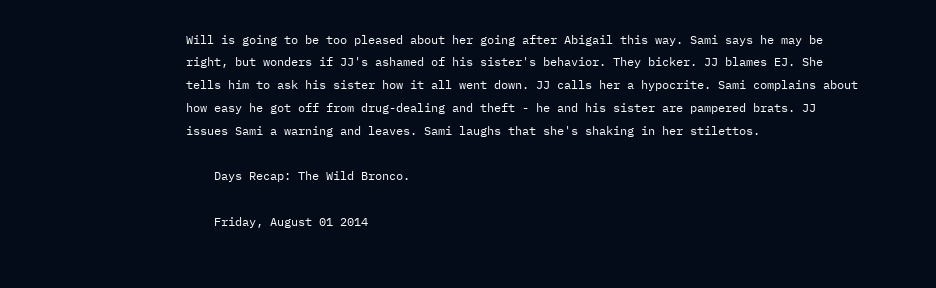Will is going to be too pleased about her going after Abigail this way. Sami says he may be right, but wonders if JJ's ashamed of his sister's behavior. They bicker. JJ blames EJ. She tells him to ask his sister how it all went down. JJ calls her a hypocrite. Sami complains about how easy he got off from drug-dealing and theft - he and his sister are pampered brats. JJ issues Sami a warning and leaves. Sami laughs that she's shaking in her stilettos.

    Days Recap: The Wild Bronco.

    Friday, August 01 2014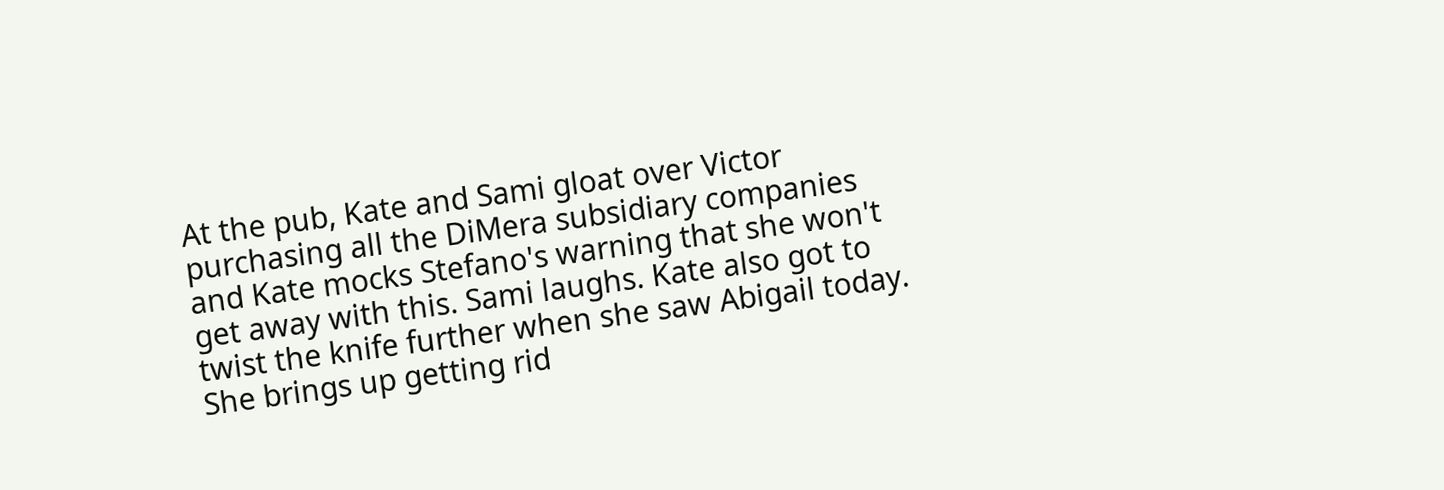At the pub, Kate and Sami gloat over Victor purchasing all the DiMera subsidiary companies and Kate mocks Stefano's warning that she won't get away with this. Sami laughs. Kate also got to twist the knife further when she saw Abigail today. She brings up getting rid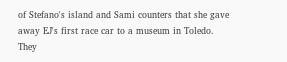of Stefano's island and Sami counters that she gave away EJ's first race car to a museum in Toledo. They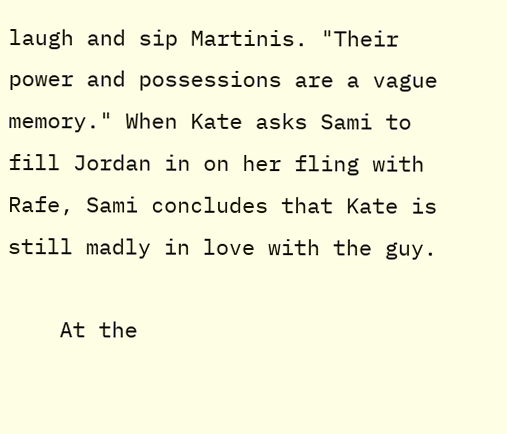laugh and sip Martinis. "Their power and possessions are a vague memory." When Kate asks Sami to fill Jordan in on her fling with Rafe, Sami concludes that Kate is still madly in love with the guy.

    At the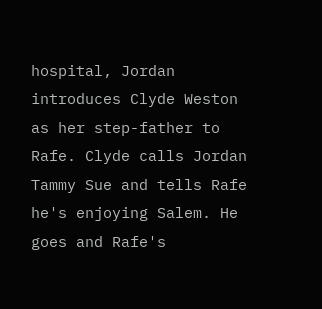hospital, Jordan introduces Clyde Weston as her step-father to Rafe. Clyde calls Jordan Tammy Sue and tells Rafe he's enjoying Salem. He goes and Rafe's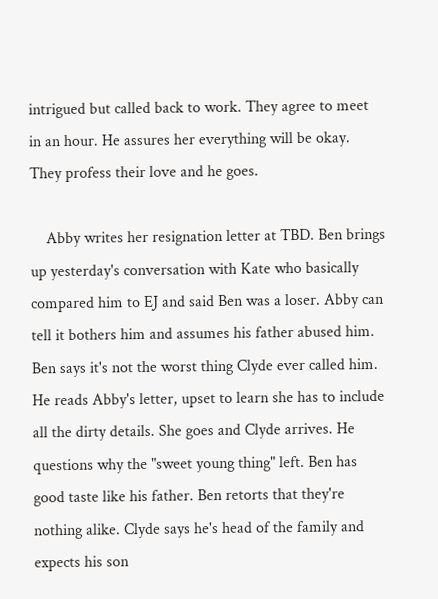intrigued but called back to work. They agree to meet in an hour. He assures her everything will be okay. They profess their love and he goes.

    Abby writes her resignation letter at TBD. Ben brings up yesterday's conversation with Kate who basically compared him to EJ and said Ben was a loser. Abby can tell it bothers him and assumes his father abused him. Ben says it's not the worst thing Clyde ever called him. He reads Abby's letter, upset to learn she has to include all the dirty details. She goes and Clyde arrives. He questions why the "sweet young thing" left. Ben has good taste like his father. Ben retorts that they're nothing alike. Clyde says he's head of the family and expects his son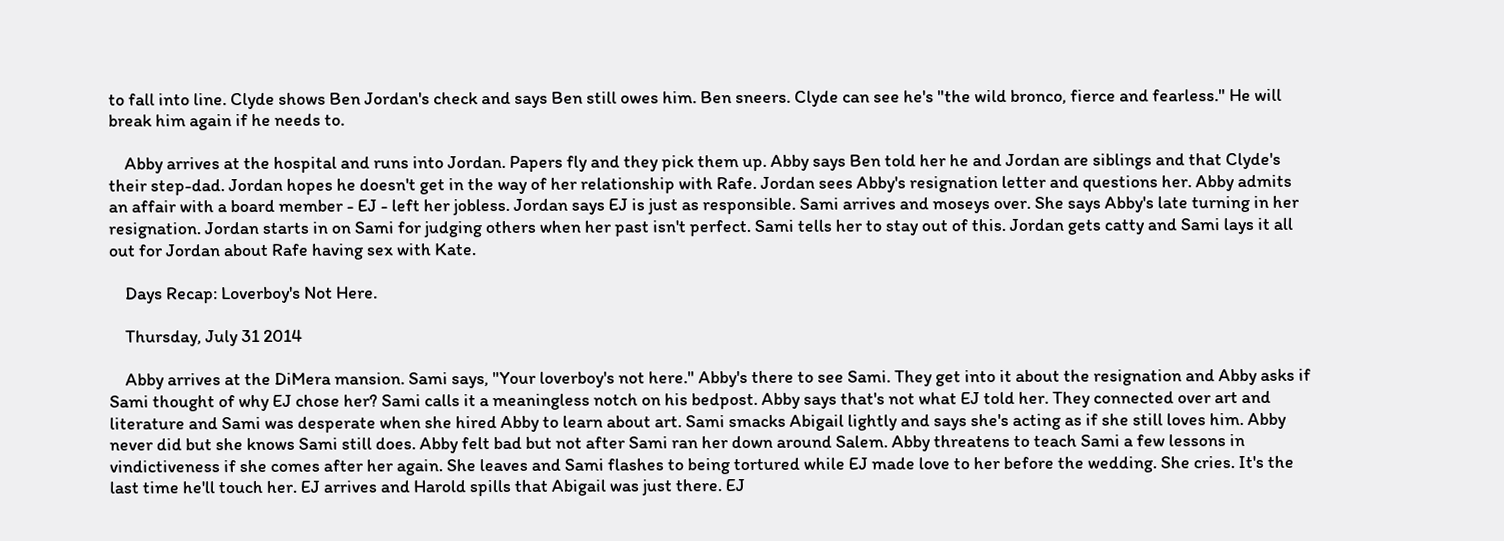to fall into line. Clyde shows Ben Jordan's check and says Ben still owes him. Ben sneers. Clyde can see he's "the wild bronco, fierce and fearless." He will break him again if he needs to.

    Abby arrives at the hospital and runs into Jordan. Papers fly and they pick them up. Abby says Ben told her he and Jordan are siblings and that Clyde's their step-dad. Jordan hopes he doesn't get in the way of her relationship with Rafe. Jordan sees Abby's resignation letter and questions her. Abby admits an affair with a board member - EJ - left her jobless. Jordan says EJ is just as responsible. Sami arrives and moseys over. She says Abby's late turning in her resignation. Jordan starts in on Sami for judging others when her past isn't perfect. Sami tells her to stay out of this. Jordan gets catty and Sami lays it all out for Jordan about Rafe having sex with Kate.

    Days Recap: Loverboy's Not Here.

    Thursday, July 31 2014

    Abby arrives at the DiMera mansion. Sami says, "Your loverboy's not here." Abby's there to see Sami. They get into it about the resignation and Abby asks if Sami thought of why EJ chose her? Sami calls it a meaningless notch on his bedpost. Abby says that's not what EJ told her. They connected over art and literature and Sami was desperate when she hired Abby to learn about art. Sami smacks Abigail lightly and says she's acting as if she still loves him. Abby never did but she knows Sami still does. Abby felt bad but not after Sami ran her down around Salem. Abby threatens to teach Sami a few lessons in vindictiveness if she comes after her again. She leaves and Sami flashes to being tortured while EJ made love to her before the wedding. She cries. It's the last time he'll touch her. EJ arrives and Harold spills that Abigail was just there. EJ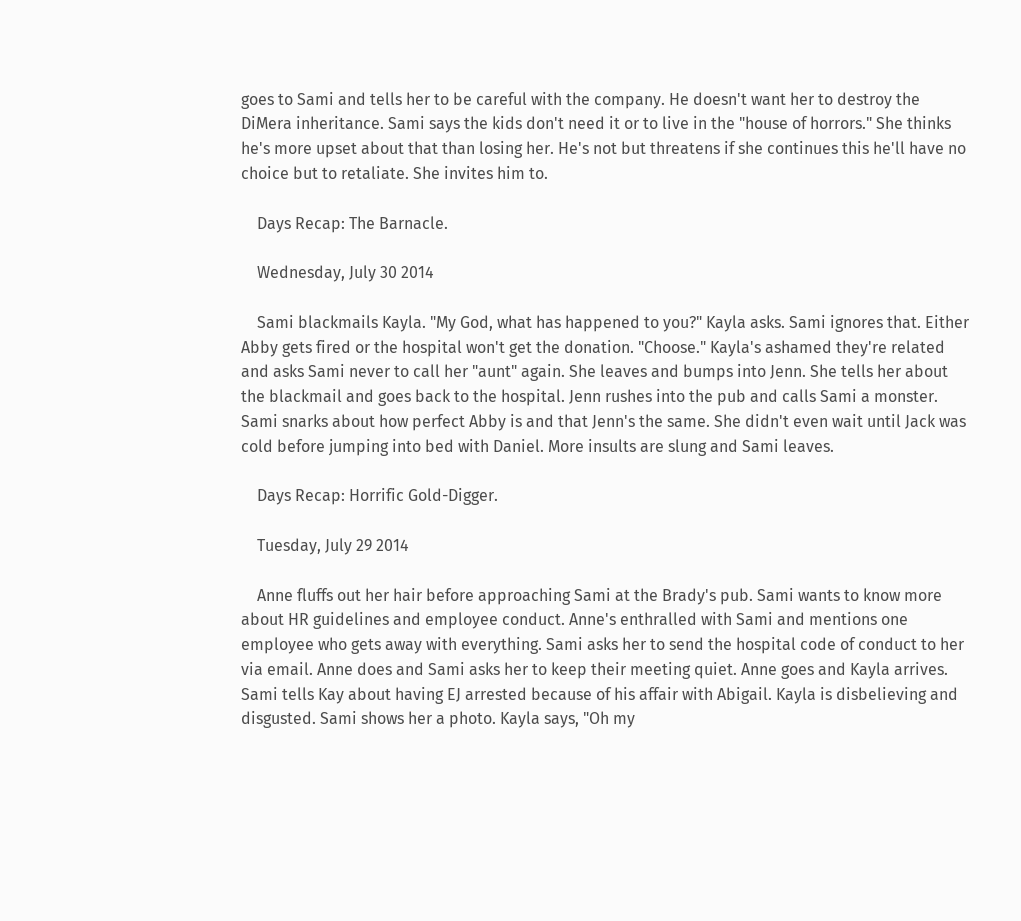goes to Sami and tells her to be careful with the company. He doesn't want her to destroy the DiMera inheritance. Sami says the kids don't need it or to live in the "house of horrors." She thinks he's more upset about that than losing her. He's not but threatens if she continues this he'll have no choice but to retaliate. She invites him to.

    Days Recap: The Barnacle.

    Wednesday, July 30 2014

    Sami blackmails Kayla. "My God, what has happened to you?" Kayla asks. Sami ignores that. Either Abby gets fired or the hospital won't get the donation. "Choose." Kayla's ashamed they're related and asks Sami never to call her "aunt" again. She leaves and bumps into Jenn. She tells her about the blackmail and goes back to the hospital. Jenn rushes into the pub and calls Sami a monster. Sami snarks about how perfect Abby is and that Jenn's the same. She didn't even wait until Jack was cold before jumping into bed with Daniel. More insults are slung and Sami leaves.

    Days Recap: Horrific Gold-Digger.

    Tuesday, July 29 2014

    Anne fluffs out her hair before approaching Sami at the Brady's pub. Sami wants to know more about HR guidelines and employee conduct. Anne's enthralled with Sami and mentions one employee who gets away with everything. Sami asks her to send the hospital code of conduct to her via email. Anne does and Sami asks her to keep their meeting quiet. Anne goes and Kayla arrives. Sami tells Kay about having EJ arrested because of his affair with Abigail. Kayla is disbelieving and disgusted. Sami shows her a photo. Kayla says, "Oh my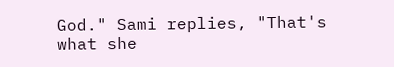God." Sami replies, "That's what she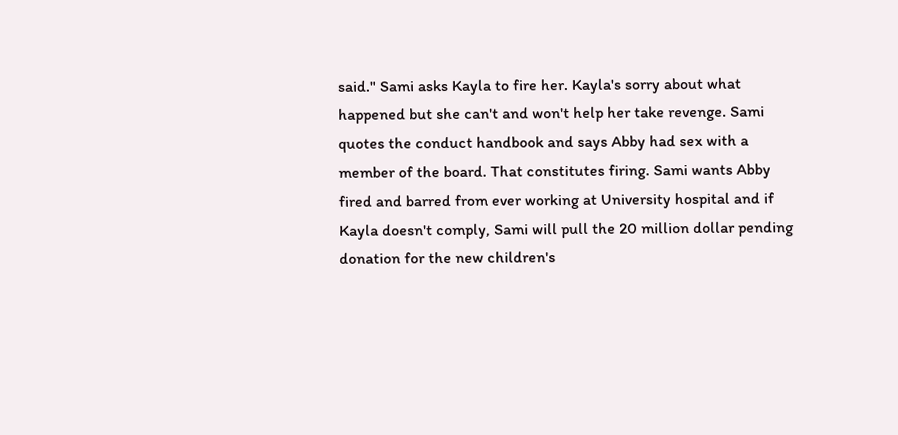said." Sami asks Kayla to fire her. Kayla's sorry about what happened but she can't and won't help her take revenge. Sami quotes the conduct handbook and says Abby had sex with a member of the board. That constitutes firing. Sami wants Abby fired and barred from ever working at University hospital and if Kayla doesn't comply, Sami will pull the 20 million dollar pending donation for the new children's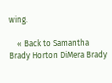wing.

    « Back to Samantha Brady Horton DiMera Brady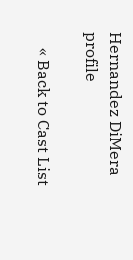Hernandez DiMera profile

    « Back to Cast List